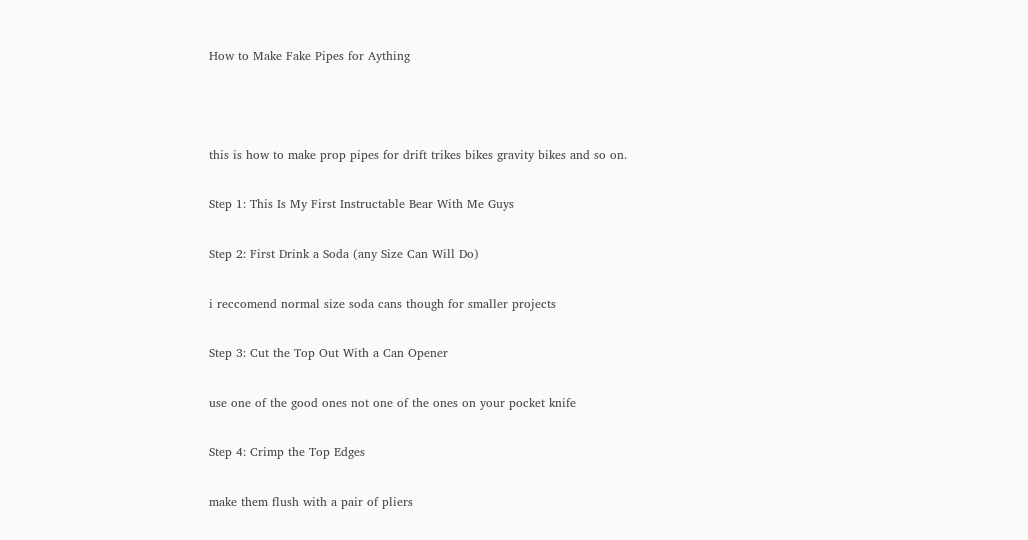How to Make Fake Pipes for Aything



this is how to make prop pipes for drift trikes bikes gravity bikes and so on.

Step 1: This Is My First Instructable Bear With Me Guys

Step 2: First Drink a Soda (any Size Can Will Do)

i reccomend normal size soda cans though for smaller projects

Step 3: Cut the Top Out With a Can Opener

use one of the good ones not one of the ones on your pocket knife

Step 4: Crimp the Top Edges

make them flush with a pair of pliers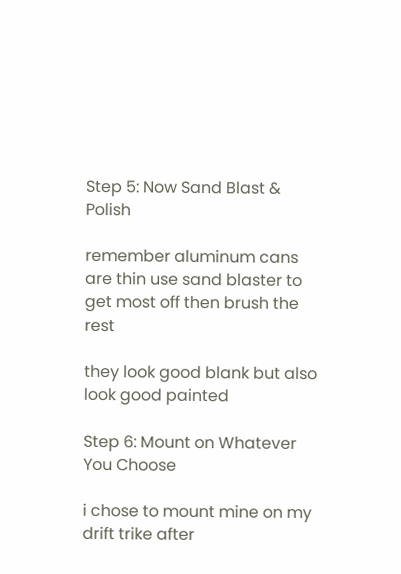Step 5: Now Sand Blast & Polish

remember aluminum cans are thin use sand blaster to get most off then brush the rest

they look good blank but also look good painted

Step 6: Mount on Whatever You Choose

i chose to mount mine on my drift trike after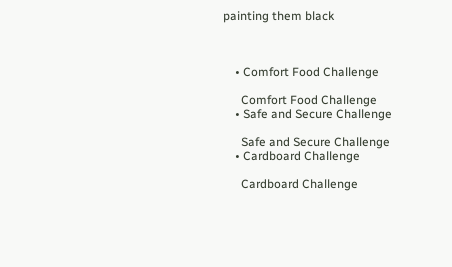painting them black



    • Comfort Food Challenge

      Comfort Food Challenge
    • Safe and Secure Challenge

      Safe and Secure Challenge
    • Cardboard Challenge

      Cardboard Challenge